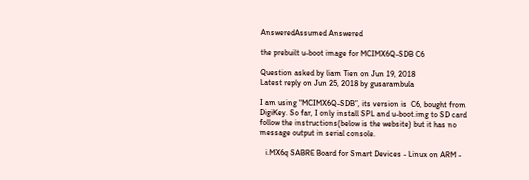AnsweredAssumed Answered

the prebuilt u-boot image for MCIMX6Q-SDB C6

Question asked by liam Tien on Jun 19, 2018
Latest reply on Jun 25, 2018 by gusarambula

I am using “MCIMX6Q-SDB”, its version is  C6, bought from DigiKey. So far, I only install SPL and u-boot.img to SD card follow the instructions(below is the website) but it has no message output in serial console.

   i.MX6q SABRE Board for Smart Devices - Linux on ARM -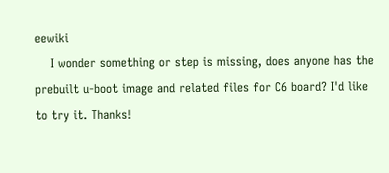eewiki
    I wonder something or step is missing, does anyone has the prebuilt u-boot image and related files for C6 board? I'd like to try it. Thanks!